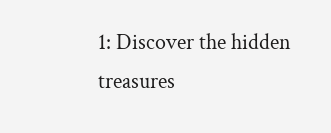1: Discover the hidden treasures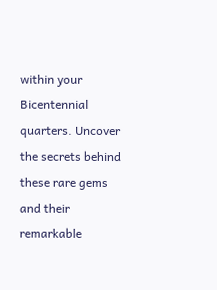within your Bicentennial quarters. Uncover the secrets behind these rare gems and their remarkable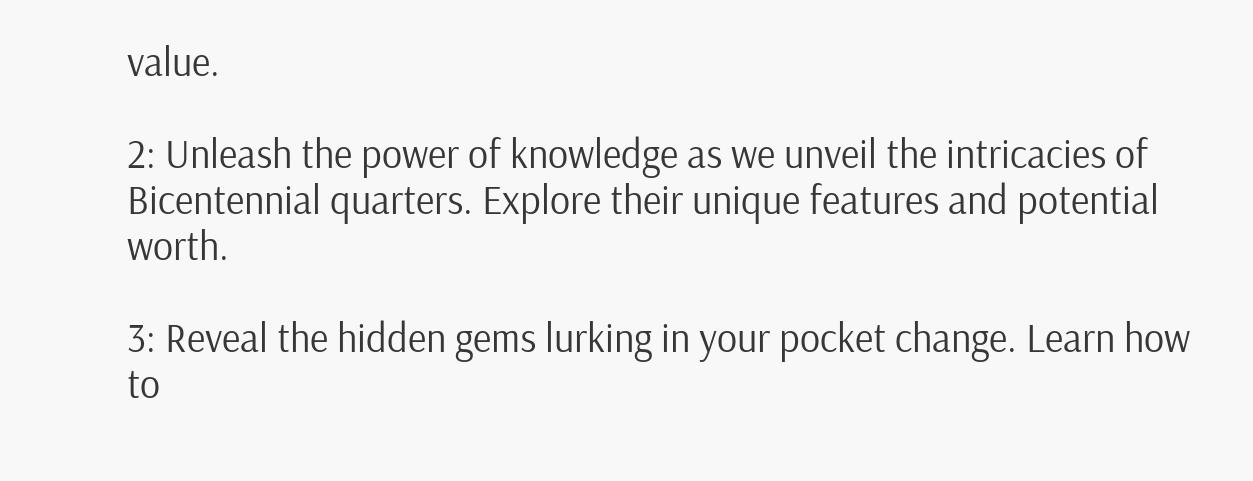value.

2: Unleash the power of knowledge as we unveil the intricacies of Bicentennial quarters. Explore their unique features and potential worth.

3: Reveal the hidden gems lurking in your pocket change. Learn how to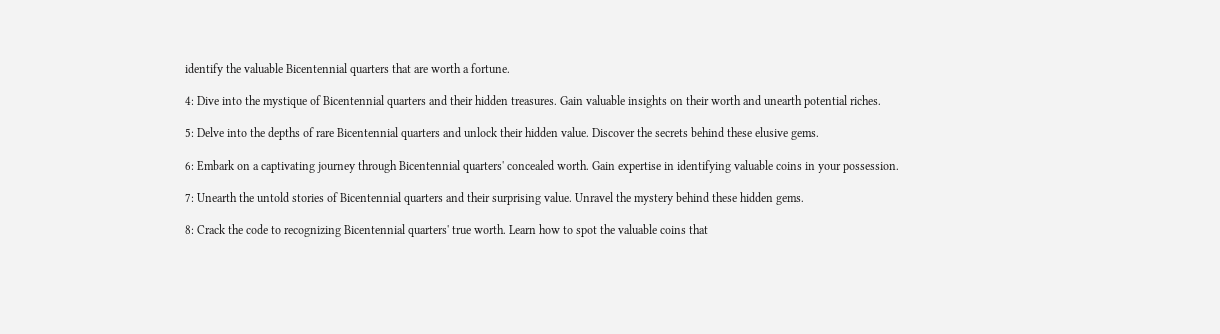identify the valuable Bicentennial quarters that are worth a fortune.

4: Dive into the mystique of Bicentennial quarters and their hidden treasures. Gain valuable insights on their worth and unearth potential riches.

5: Delve into the depths of rare Bicentennial quarters and unlock their hidden value. Discover the secrets behind these elusive gems.

6: Embark on a captivating journey through Bicentennial quarters' concealed worth. Gain expertise in identifying valuable coins in your possession.

7: Unearth the untold stories of Bicentennial quarters and their surprising value. Unravel the mystery behind these hidden gems.

8: Crack the code to recognizing Bicentennial quarters' true worth. Learn how to spot the valuable coins that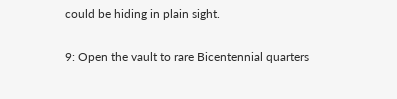could be hiding in plain sight.

9: Open the vault to rare Bicentennial quarters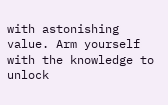with astonishing value. Arm yourself with the knowledge to unlock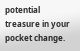potential treasure in your pocket change.